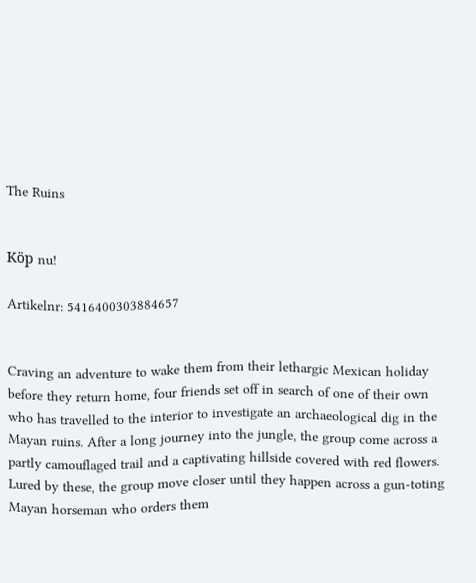The Ruins


Köp nu!

Artikelnr: 5416400303884657


Craving an adventure to wake them from their lethargic Mexican holiday before they return home, four friends set off in search of one of their own who has travelled to the interior to investigate an archaeological dig in the Mayan ruins. After a long journey into the jungle, the group come across a partly camouflaged trail and a captivating hillside covered with red flowers. Lured by these, the group move closer until they happen across a gun-toting Mayan horseman who orders them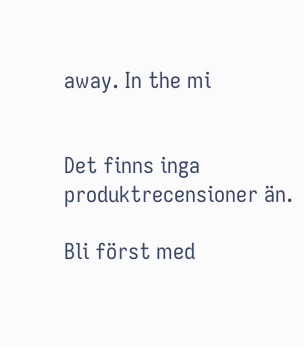away. In the mi


Det finns inga produktrecensioner än.

Bli först med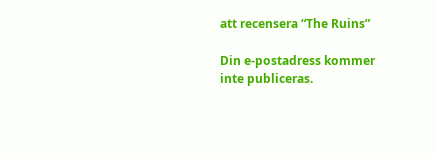att recensera “The Ruins”

Din e-postadress kommer inte publiceras.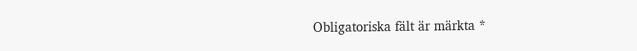Obligatoriska fält är märkta *